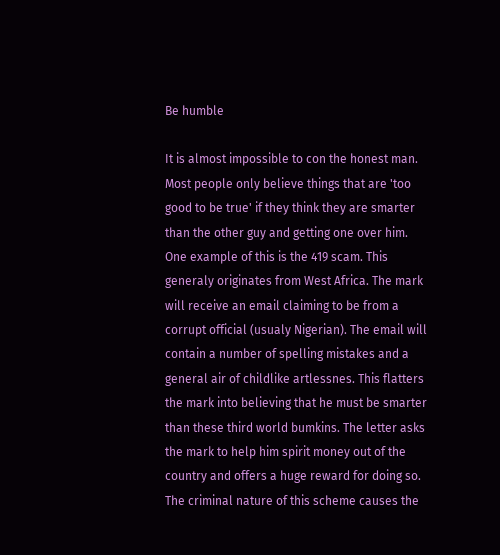Be humble

It is almost impossible to con the honest man. Most people only believe things that are 'too good to be true' if they think they are smarter than the other guy and getting one over him.
One example of this is the 419 scam. This generaly originates from West Africa. The mark will receive an email claiming to be from a corrupt official (usualy Nigerian). The email will contain a number of spelling mistakes and a general air of childlike artlessnes. This flatters the mark into believing that he must be smarter than these third world bumkins. The letter asks the mark to help him spirit money out of the country and offers a huge reward for doing so. The criminal nature of this scheme causes the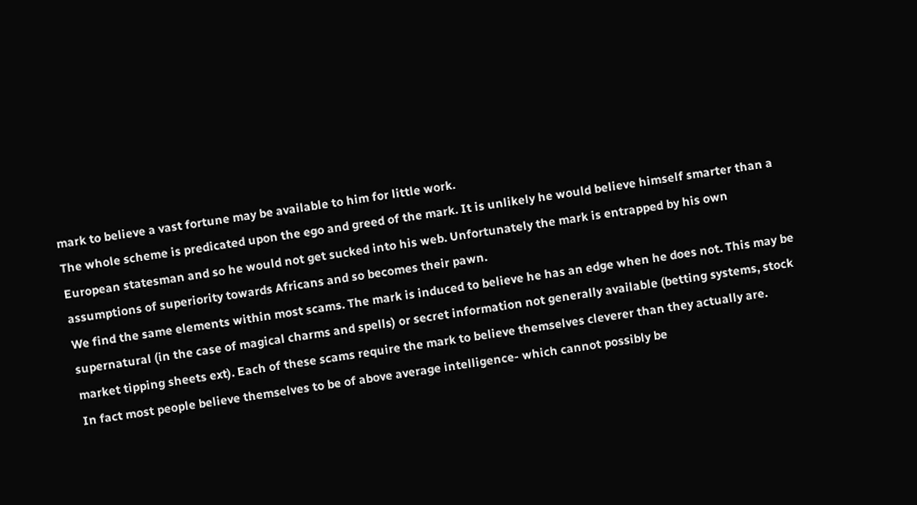mark to believe a vast fortune may be available to him for little work.
The whole scheme is predicated upon the ego and greed of the mark. It is unlikely he would believe himself smarter than a European statesman and so he would not get sucked into his web. Unfortunately the mark is entrapped by his own assumptions of superiority towards Africans and so becomes their pawn.
We find the same elements within most scams. The mark is induced to believe he has an edge when he does not. This may be supernatural (in the case of magical charms and spells) or secret information not generally available (betting systems, stock market tipping sheets ext). Each of these scams require the mark to believe themselves cleverer than they actually are.
In fact most people believe themselves to be of above average intelligence- which cannot possibly be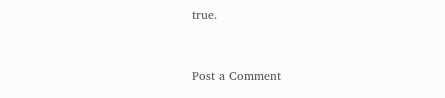true.


Post a Comment